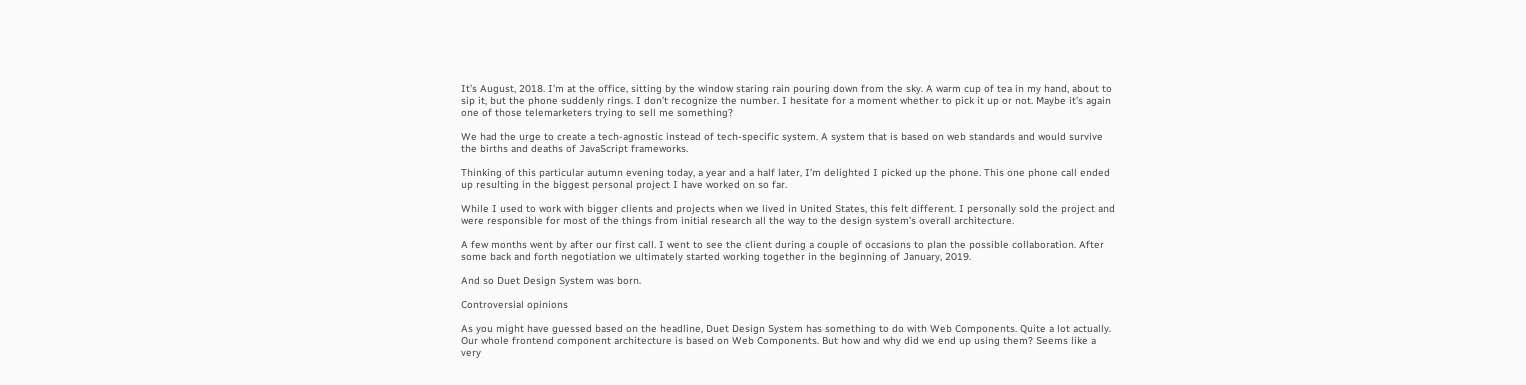It’s August, 2018. I’m at the office, sitting by the window staring rain pouring down from the sky. A warm cup of tea in my hand, about to sip it, but the phone suddenly rings. I don’t recognize the number. I hesitate for a moment whether to pick it up or not. Maybe it’s again one of those telemarketers trying to sell me something?

We had the urge to create a tech-agnostic instead of tech-specific system. A system that is based on web standards and would survive the births and deaths of JavaScript frameworks.

Thinking of this particular autumn evening today, a year and a half later, I’m delighted I picked up the phone. This one phone call ended up resulting in the biggest personal project I have worked on so far.

While I used to work with bigger clients and projects when we lived in United States, this felt different. I personally sold the project and were responsible for most of the things from initial research all the way to the design system’s overall architecture.

A few months went by after our first call. I went to see the client during a couple of occasions to plan the possible collaboration. After some back and forth negotiation we ultimately started working together in the beginning of January, 2019.

And so Duet Design System was born.

Controversial opinions

As you might have guessed based on the headline, Duet Design System has something to do with Web Components. Quite a lot actually. Our whole frontend component architecture is based on Web Components. But how and why did we end up using them? Seems like a very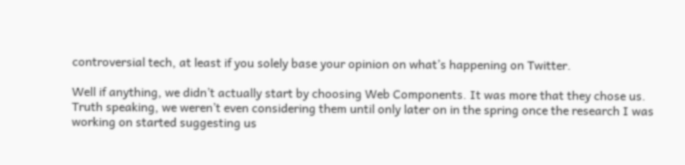controversial tech, at least if you solely base your opinion on what’s happening on Twitter.

Well if anything, we didn’t actually start by choosing Web Components. It was more that they chose us. Truth speaking, we weren’t even considering them until only later on in the spring once the research I was working on started suggesting us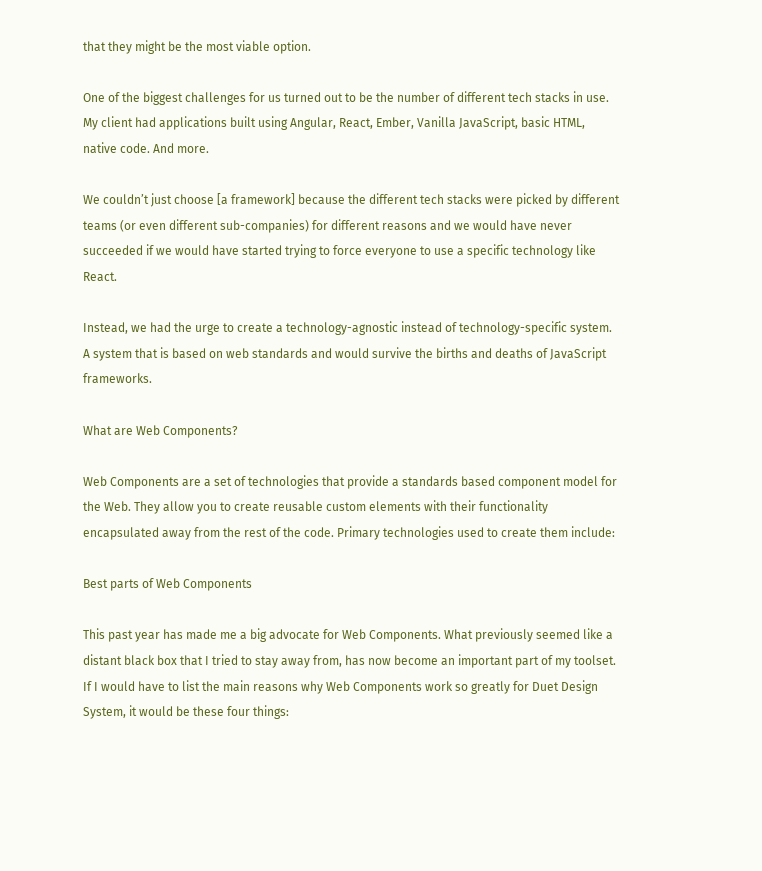that they might be the most viable option.

One of the biggest challenges for us turned out to be the number of different tech stacks in use. My client had applications built using Angular, React, Ember, Vanilla JavaScript, basic HTML, native code. And more.

We couldn’t just choose [a framework] because the different tech stacks were picked by different teams (or even different sub-companies) for different reasons and we would have never succeeded if we would have started trying to force everyone to use a specific technology like React.

Instead, we had the urge to create a technology-agnostic instead of technology-specific system. A system that is based on web standards and would survive the births and deaths of JavaScript frameworks.

What are Web Components?

Web Components are a set of technologies that provide a standards based component model for the Web. They allow you to create reusable custom elements with their functionality encapsulated away from the rest of the code. Primary technologies used to create them include:

Best parts of Web Components

This past year has made me a big advocate for Web Components. What previously seemed like a distant black box that I tried to stay away from, has now become an important part of my toolset. If I would have to list the main reasons why Web Components work so greatly for Duet Design System, it would be these four things: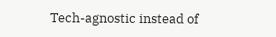Tech-agnostic instead of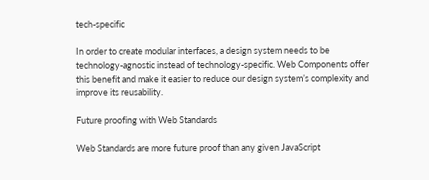tech-specific

In order to create modular interfaces, a design system needs to be technology-agnostic instead of technology-specific. Web Components offer this benefit and make it easier to reduce our design system’s complexity and improve its reusability.

Future proofing with Web Standards

Web Standards are more future proof than any given JavaScript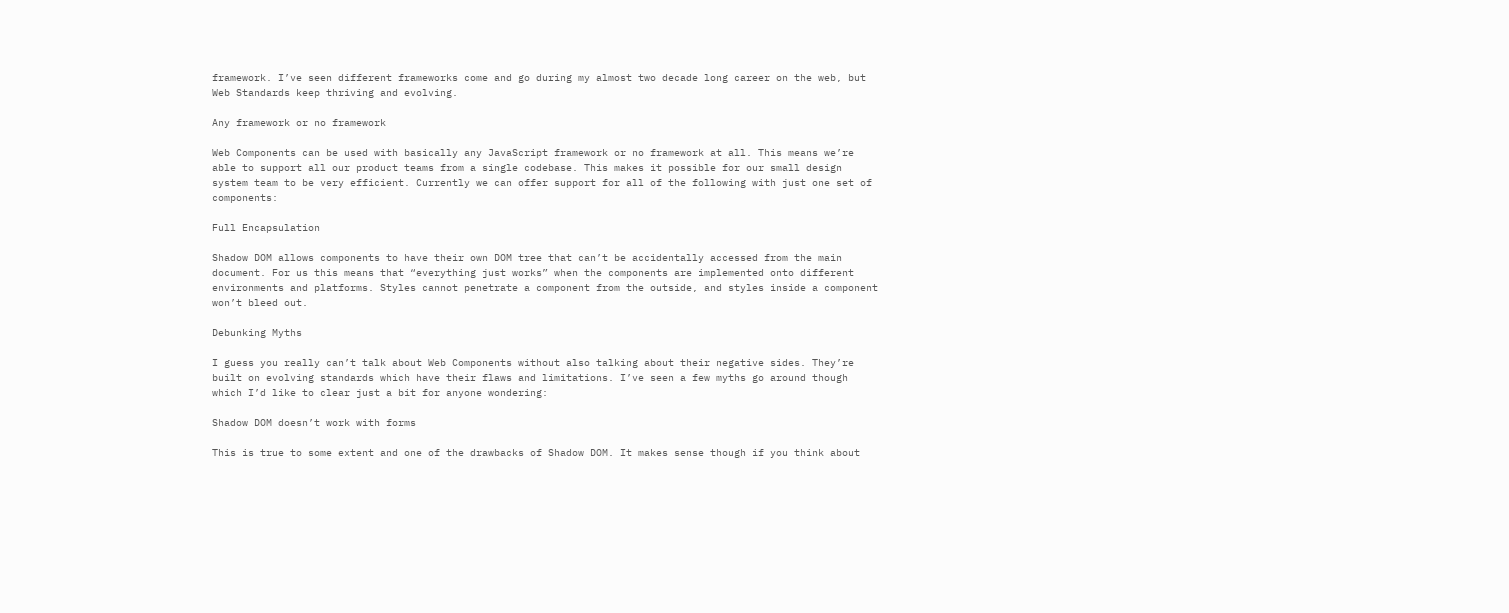framework. I’ve seen different frameworks come and go during my almost two decade long career on the web, but Web Standards keep thriving and evolving.

Any framework or no framework

Web Components can be used with basically any JavaScript framework or no framework at all. This means we’re able to support all our product teams from a single codebase. This makes it possible for our small design system team to be very efficient. Currently we can offer support for all of the following with just one set of components:

Full Encapsulation

Shadow DOM allows components to have their own DOM tree that can’t be accidentally accessed from the main document. For us this means that “everything just works” when the components are implemented onto different environments and platforms. Styles cannot penetrate a component from the outside, and styles inside a component won’t bleed out.

Debunking Myths

I guess you really can’t talk about Web Components without also talking about their negative sides. They’re built on evolving standards which have their flaws and limitations. I’ve seen a few myths go around though which I’d like to clear just a bit for anyone wondering:

Shadow DOM doesn’t work with forms

This is true to some extent and one of the drawbacks of Shadow DOM. It makes sense though if you think about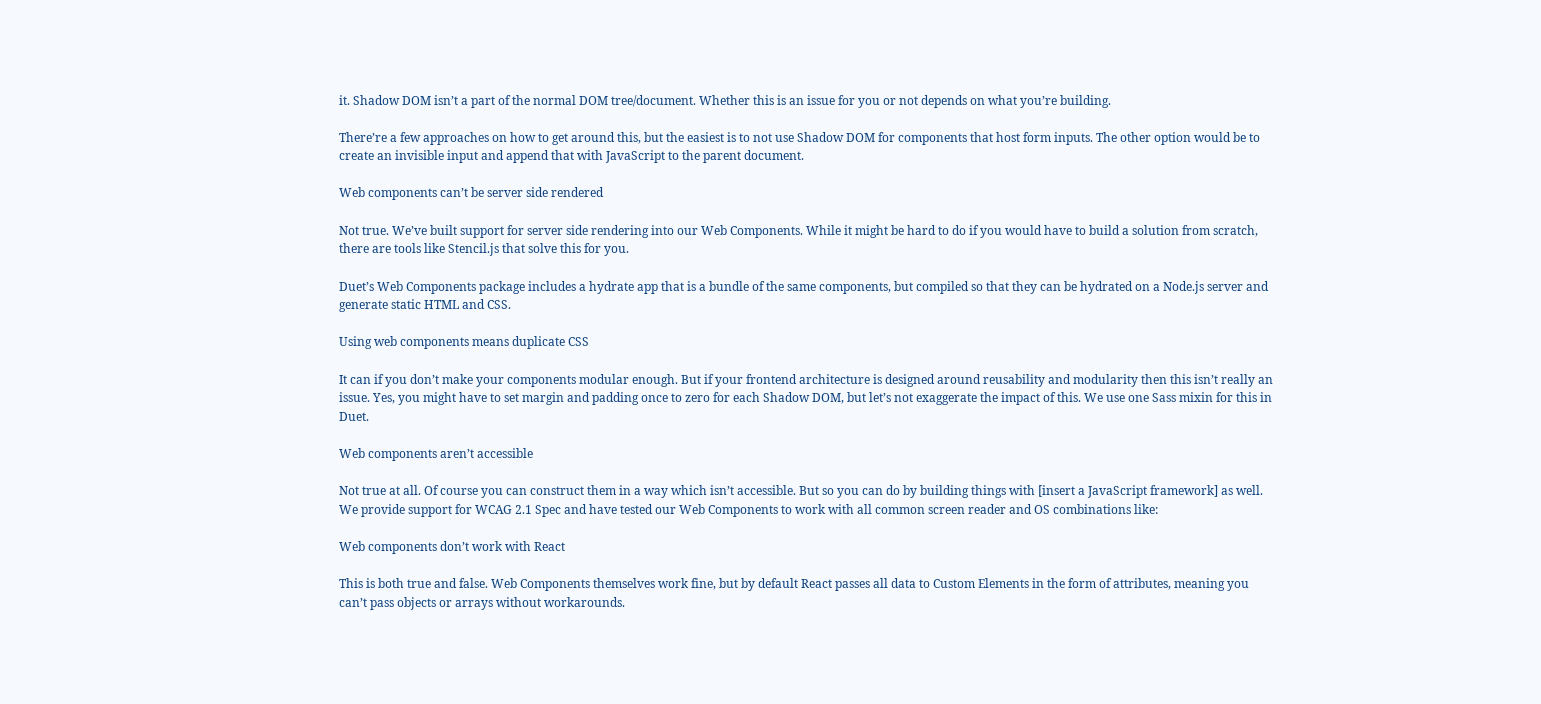it. Shadow DOM isn’t a part of the normal DOM tree/document. Whether this is an issue for you or not depends on what you’re building.

There’re a few approaches on how to get around this, but the easiest is to not use Shadow DOM for components that host form inputs. The other option would be to create an invisible input and append that with JavaScript to the parent document.

Web components can’t be server side rendered

Not true. We’ve built support for server side rendering into our Web Components. While it might be hard to do if you would have to build a solution from scratch, there are tools like Stencil.js that solve this for you.

Duet’s Web Components package includes a hydrate app that is a bundle of the same components, but compiled so that they can be hydrated on a Node.js server and generate static HTML and CSS.

Using web components means duplicate CSS

It can if you don’t make your components modular enough. But if your frontend architecture is designed around reusability and modularity then this isn’t really an issue. Yes, you might have to set margin and padding once to zero for each Shadow DOM, but let’s not exaggerate the impact of this. We use one Sass mixin for this in Duet.

Web components aren’t accessible

Not true at all. Of course you can construct them in a way which isn’t accessible. But so you can do by building things with [insert a JavaScript framework] as well. We provide support for WCAG 2.1 Spec and have tested our Web Components to work with all common screen reader and OS combinations like:

Web components don’t work with React

This is both true and false. Web Components themselves work fine, but by default React passes all data to Custom Elements in the form of attributes, meaning you can’t pass objects or arrays without workarounds.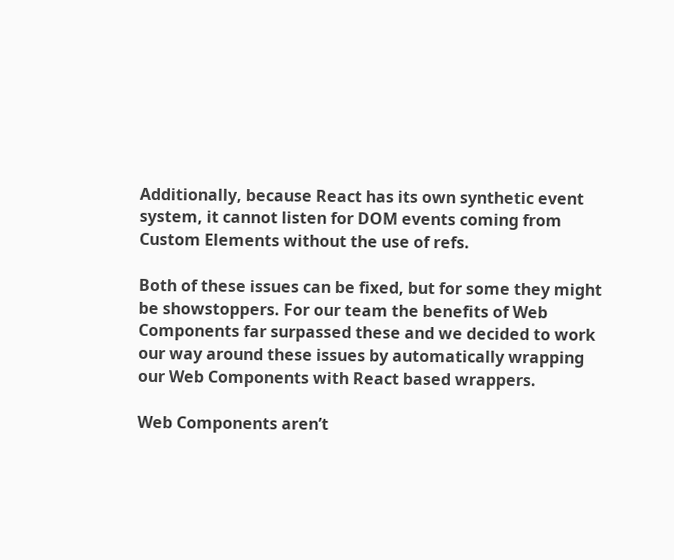Additionally, because React has its own synthetic event system, it cannot listen for DOM events coming from Custom Elements without the use of refs.

Both of these issues can be fixed, but for some they might be showstoppers. For our team the benefits of Web Components far surpassed these and we decided to work our way around these issues by automatically wrapping our Web Components with React based wrappers.

Web Components aren’t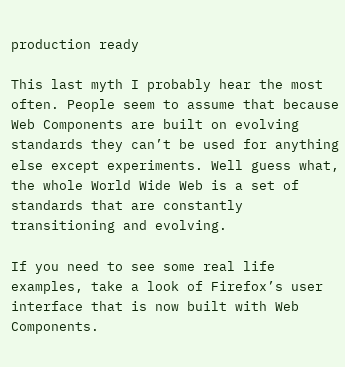production ready

This last myth I probably hear the most often. People seem to assume that because Web Components are built on evolving standards they can’t be used for anything else except experiments. Well guess what, the whole World Wide Web is a set of standards that are constantly transitioning and evolving.

If you need to see some real life examples, take a look of Firefox’s user interface that is now built with Web Components.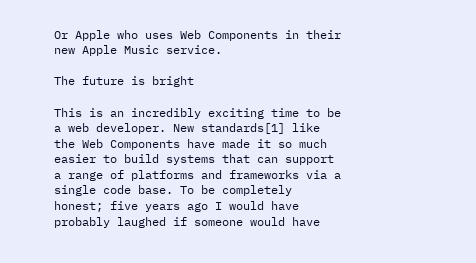Or Apple who uses Web Components in their new Apple Music service.

The future is bright

This is an incredibly exciting time to be a web developer. New standards[1] like the Web Components have made it so much easier to build systems that can support a range of platforms and frameworks via a single code base. To be completely honest; five years ago I would have probably laughed if someone would have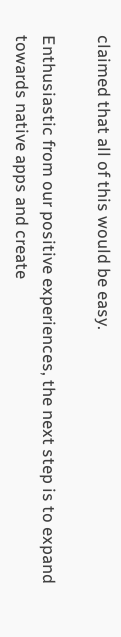claimed that all of this would be easy.

Enthusiastic from our positive experiences, the next step is to expand towards native apps and create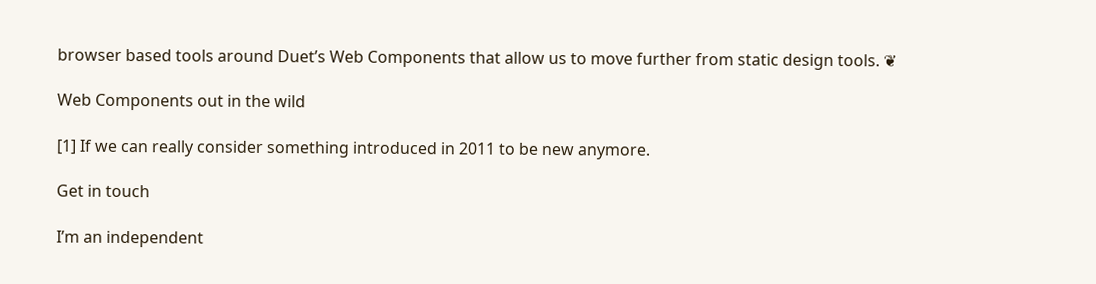browser based tools around Duet’s Web Components that allow us to move further from static design tools. ❦

Web Components out in the wild

[1] If we can really consider something introduced in 2011 to be new anymore.

Get in touch

I’m an independent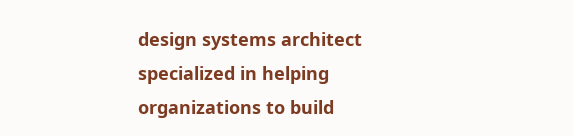design systems architect specialized in helping organizations to build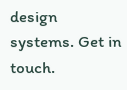design systems. Get in touch.